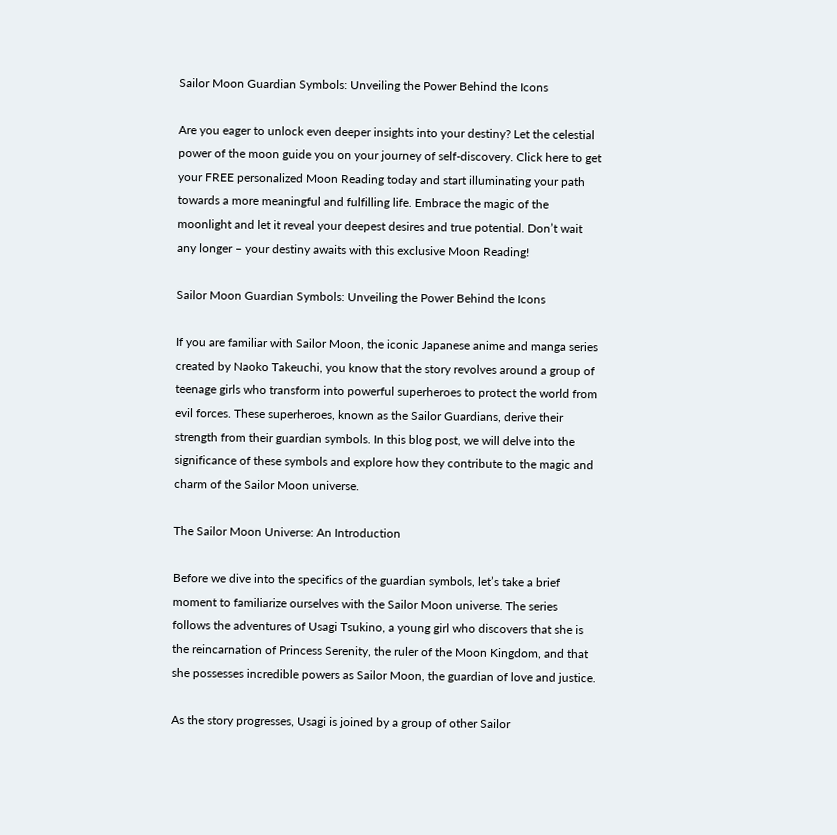Sailor Moon Guardian Symbols: Unveiling the Power Behind the Icons

Are you eager to unlock even deeper insights into your destiny? Let the celestial power of the moon guide you on your journey of self-discovery. Click here to get your FREE personalized Moon Reading today and start illuminating your path towards a more meaningful and fulfilling life. Embrace the magic of the moonlight and let it reveal your deepest desires and true potential. Don’t wait any longer – your destiny awaits with this exclusive Moon Reading!

Sailor Moon Guardian Symbols: Unveiling the Power Behind the Icons

If you are familiar with Sailor Moon, the iconic Japanese anime and manga series created by Naoko Takeuchi, you know that the story revolves around a group of teenage girls who transform into powerful superheroes to protect the world from evil forces. These superheroes, known as the Sailor Guardians, derive their strength from their guardian symbols. In this blog post, we will delve into the significance of these symbols and explore how they contribute to the magic and charm of the Sailor Moon universe.

The Sailor Moon Universe: An Introduction

Before we dive into the specifics of the guardian symbols, let’s take a brief moment to familiarize ourselves with the Sailor Moon universe. The series follows the adventures of Usagi Tsukino, a young girl who discovers that she is the reincarnation of Princess Serenity, the ruler of the Moon Kingdom, and that she possesses incredible powers as Sailor Moon, the guardian of love and justice.

As the story progresses, Usagi is joined by a group of other Sailor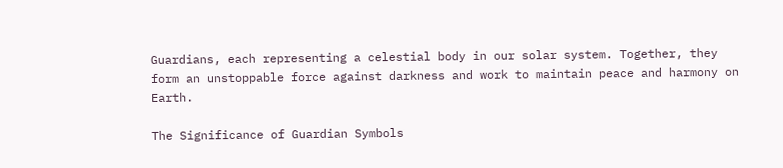Guardians, each representing a celestial body in our solar system. Together, they form an unstoppable force against darkness and work to maintain peace and harmony on Earth.

The Significance of Guardian Symbols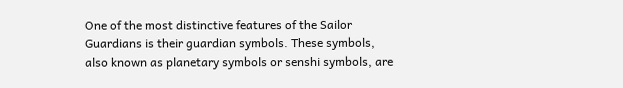One of the most distinctive features of the Sailor Guardians is their guardian symbols. These symbols, also known as planetary symbols or senshi symbols, are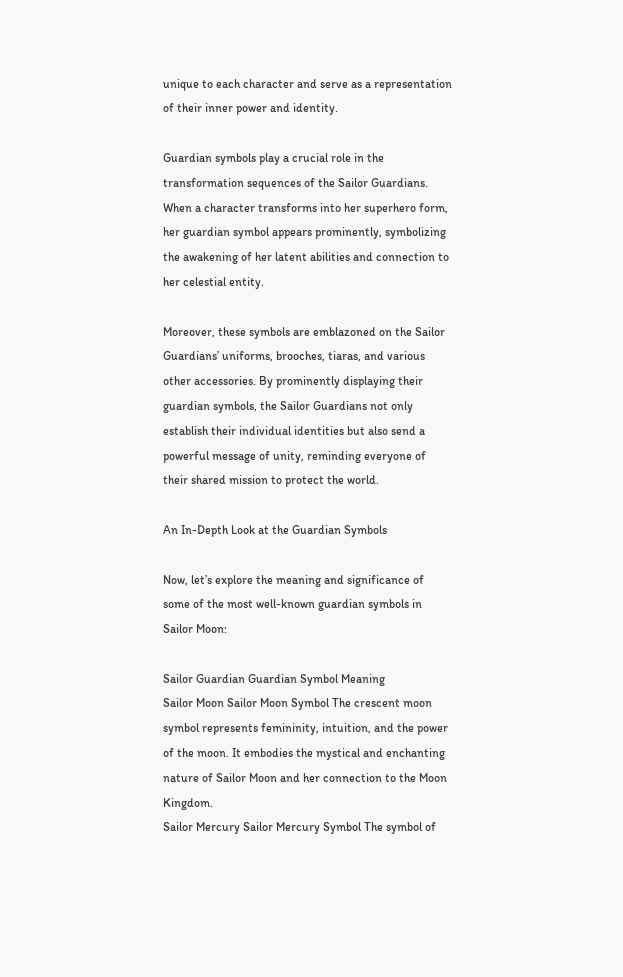unique to each character and serve as a representation of their inner power and identity.

Guardian symbols play a crucial role in the transformation sequences of the Sailor Guardians. When a character transforms into her superhero form, her guardian symbol appears prominently, symbolizing the awakening of her latent abilities and connection to her celestial entity.

Moreover, these symbols are emblazoned on the Sailor Guardians’ uniforms, brooches, tiaras, and various other accessories. By prominently displaying their guardian symbols, the Sailor Guardians not only establish their individual identities but also send a powerful message of unity, reminding everyone of their shared mission to protect the world.

An In-Depth Look at the Guardian Symbols

Now, let’s explore the meaning and significance of some of the most well-known guardian symbols in Sailor Moon:

Sailor Guardian Guardian Symbol Meaning
Sailor Moon Sailor Moon Symbol The crescent moon symbol represents femininity, intuition, and the power of the moon. It embodies the mystical and enchanting nature of Sailor Moon and her connection to the Moon Kingdom.
Sailor Mercury Sailor Mercury Symbol The symbol of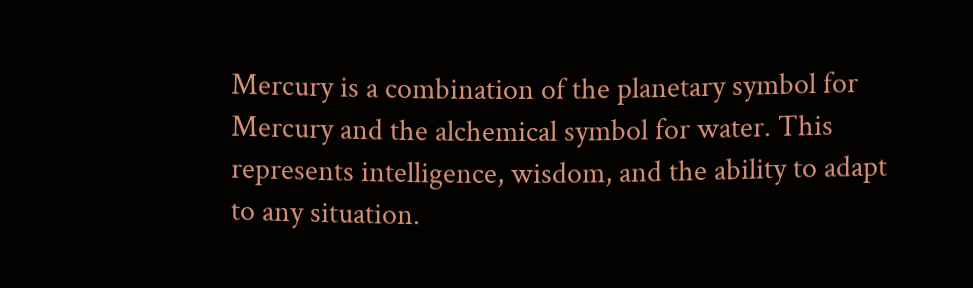Mercury is a combination of the planetary symbol for Mercury and the alchemical symbol for water. This represents intelligence, wisdom, and the ability to adapt to any situation.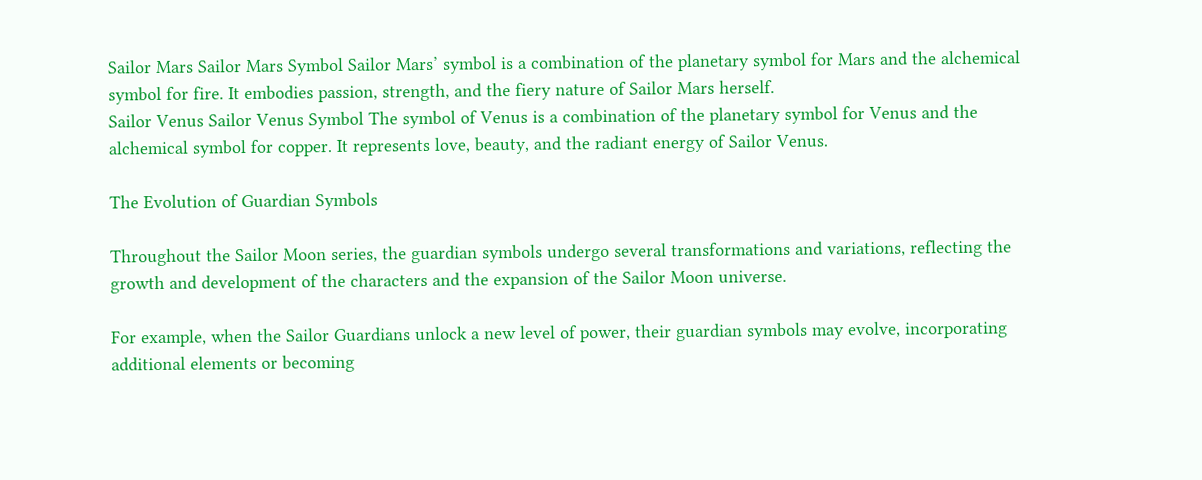Sailor Mars Sailor Mars Symbol Sailor Mars’ symbol is a combination of the planetary symbol for Mars and the alchemical symbol for fire. It embodies passion, strength, and the fiery nature of Sailor Mars herself.
Sailor Venus Sailor Venus Symbol The symbol of Venus is a combination of the planetary symbol for Venus and the alchemical symbol for copper. It represents love, beauty, and the radiant energy of Sailor Venus.

The Evolution of Guardian Symbols

Throughout the Sailor Moon series, the guardian symbols undergo several transformations and variations, reflecting the growth and development of the characters and the expansion of the Sailor Moon universe.

For example, when the Sailor Guardians unlock a new level of power, their guardian symbols may evolve, incorporating additional elements or becoming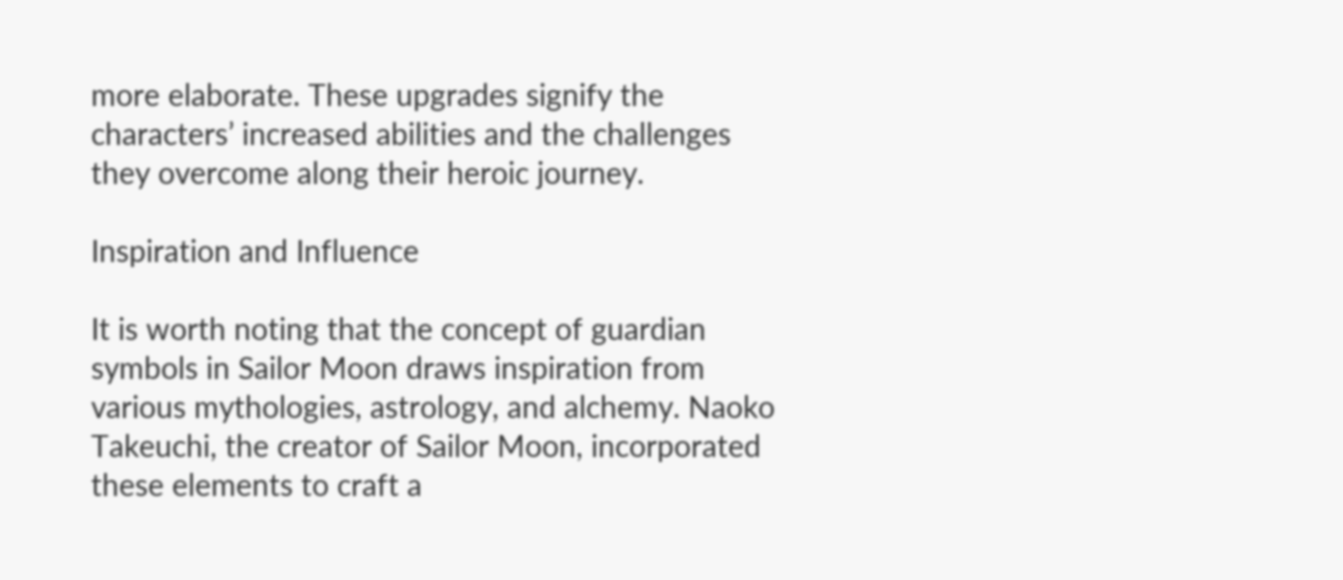more elaborate. These upgrades signify the characters’ increased abilities and the challenges they overcome along their heroic journey.

Inspiration and Influence

It is worth noting that the concept of guardian symbols in Sailor Moon draws inspiration from various mythologies, astrology, and alchemy. Naoko Takeuchi, the creator of Sailor Moon, incorporated these elements to craft a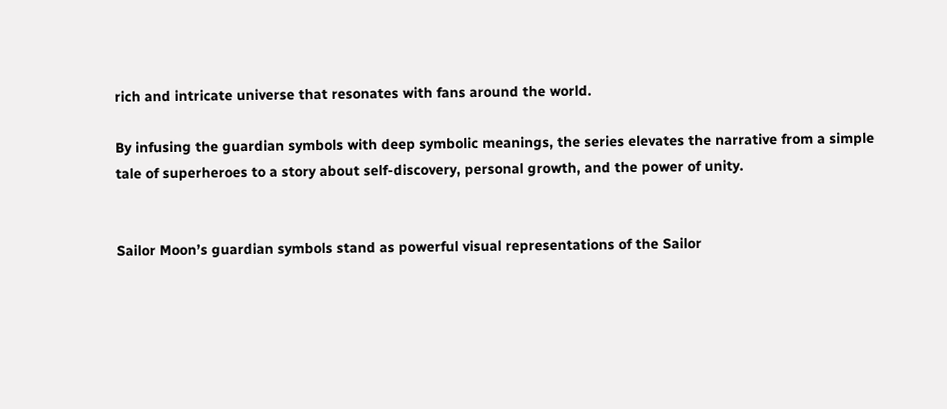rich and intricate universe that resonates with fans around the world.

By infusing the guardian symbols with deep symbolic meanings, the series elevates the narrative from a simple tale of superheroes to a story about self-discovery, personal growth, and the power of unity.


Sailor Moon’s guardian symbols stand as powerful visual representations of the Sailor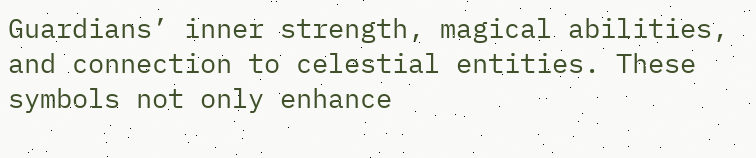Guardians’ inner strength, magical abilities, and connection to celestial entities. These symbols not only enhance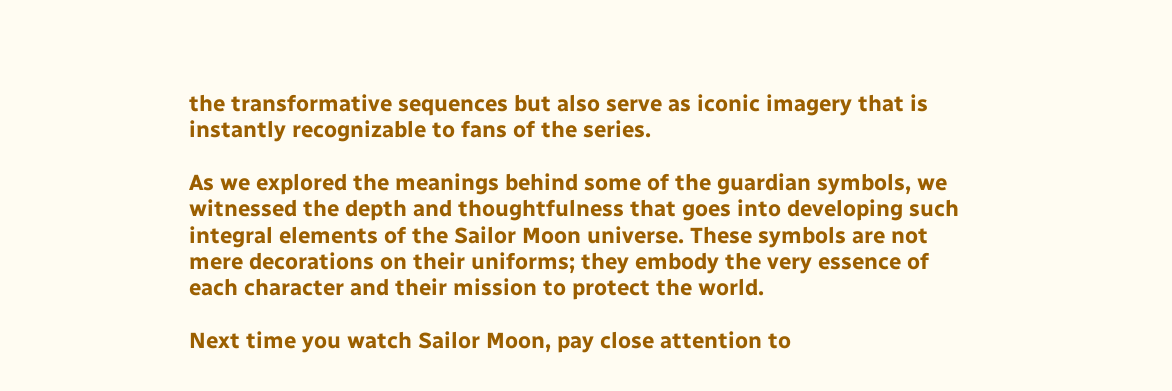the transformative sequences but also serve as iconic imagery that is instantly recognizable to fans of the series.

As we explored the meanings behind some of the guardian symbols, we witnessed the depth and thoughtfulness that goes into developing such integral elements of the Sailor Moon universe. These symbols are not mere decorations on their uniforms; they embody the very essence of each character and their mission to protect the world.

Next time you watch Sailor Moon, pay close attention to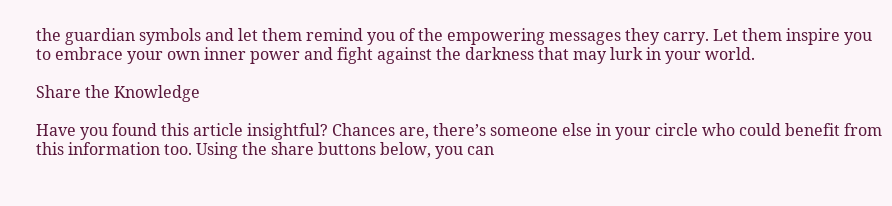the guardian symbols and let them remind you of the empowering messages they carry. Let them inspire you to embrace your own inner power and fight against the darkness that may lurk in your world.

Share the Knowledge

Have you found this article insightful? Chances are, there’s someone else in your circle who could benefit from this information too. Using the share buttons below, you can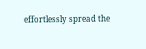effortlessly spread the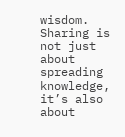wisdom. Sharing is not just about spreading knowledge, it’s also about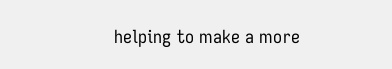helping to make a more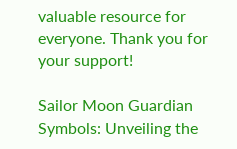valuable resource for everyone. Thank you for your support!

Sailor Moon Guardian Symbols: Unveiling the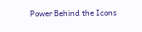Power Behind the Icons